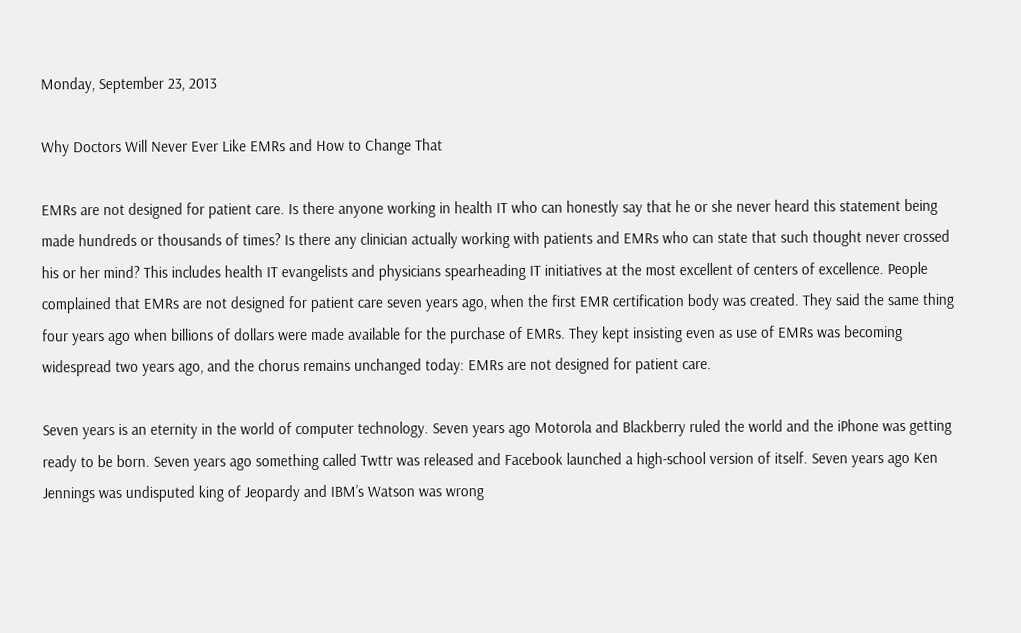Monday, September 23, 2013

Why Doctors Will Never Ever Like EMRs and How to Change That

EMRs are not designed for patient care. Is there anyone working in health IT who can honestly say that he or she never heard this statement being made hundreds or thousands of times? Is there any clinician actually working with patients and EMRs who can state that such thought never crossed his or her mind? This includes health IT evangelists and physicians spearheading IT initiatives at the most excellent of centers of excellence. People complained that EMRs are not designed for patient care seven years ago, when the first EMR certification body was created. They said the same thing four years ago when billions of dollars were made available for the purchase of EMRs. They kept insisting even as use of EMRs was becoming widespread two years ago, and the chorus remains unchanged today: EMRs are not designed for patient care.

Seven years is an eternity in the world of computer technology. Seven years ago Motorola and Blackberry ruled the world and the iPhone was getting ready to be born. Seven years ago something called Twttr was released and Facebook launched a high-school version of itself. Seven years ago Ken Jennings was undisputed king of Jeopardy and IBM’s Watson was wrong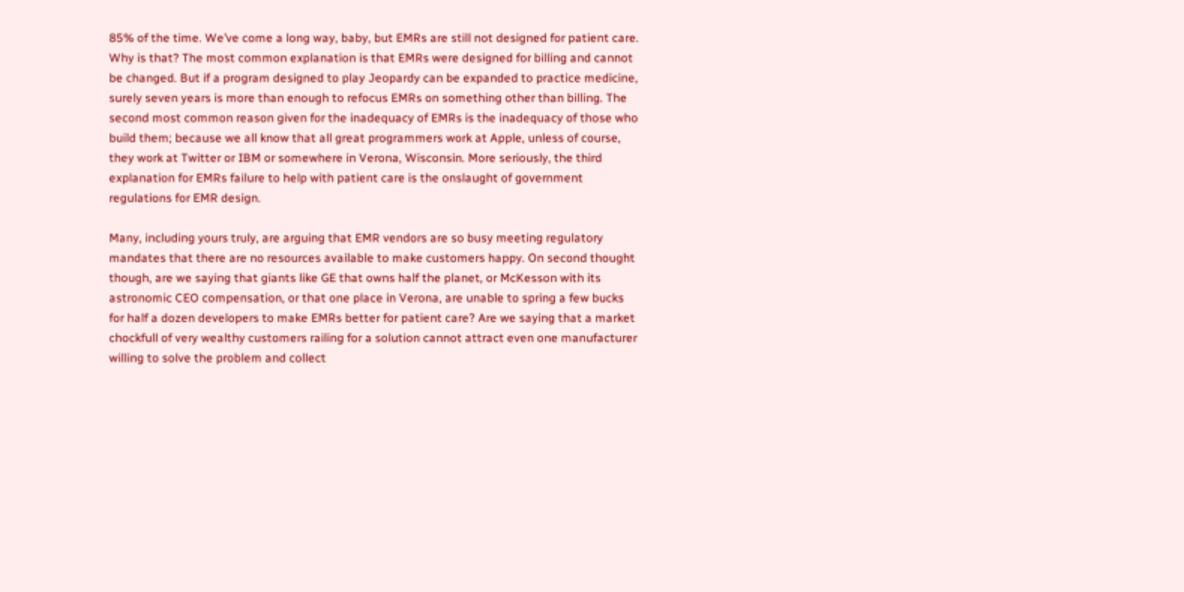85% of the time. We’ve come a long way, baby, but EMRs are still not designed for patient care. Why is that? The most common explanation is that EMRs were designed for billing and cannot be changed. But if a program designed to play Jeopardy can be expanded to practice medicine, surely seven years is more than enough to refocus EMRs on something other than billing. The second most common reason given for the inadequacy of EMRs is the inadequacy of those who build them; because we all know that all great programmers work at Apple, unless of course, they work at Twitter or IBM or somewhere in Verona, Wisconsin. More seriously, the third explanation for EMRs failure to help with patient care is the onslaught of government regulations for EMR design.

Many, including yours truly, are arguing that EMR vendors are so busy meeting regulatory mandates that there are no resources available to make customers happy. On second thought though, are we saying that giants like GE that owns half the planet, or McKesson with its astronomic CEO compensation, or that one place in Verona, are unable to spring a few bucks for half a dozen developers to make EMRs better for patient care? Are we saying that a market chockfull of very wealthy customers railing for a solution cannot attract even one manufacturer willing to solve the problem and collect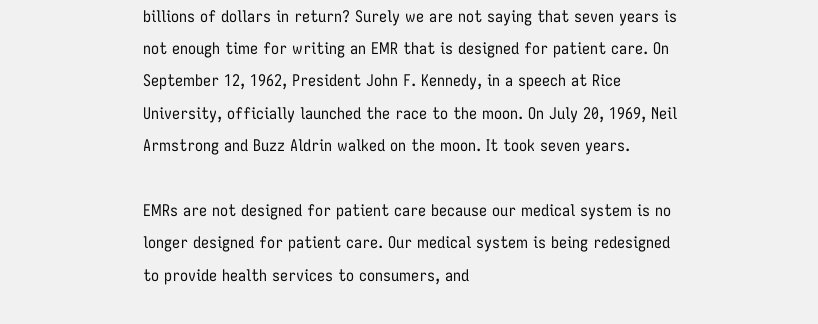billions of dollars in return? Surely we are not saying that seven years is not enough time for writing an EMR that is designed for patient care. On September 12, 1962, President John F. Kennedy, in a speech at Rice University, officially launched the race to the moon. On July 20, 1969, Neil Armstrong and Buzz Aldrin walked on the moon. It took seven years.

EMRs are not designed for patient care because our medical system is no longer designed for patient care. Our medical system is being redesigned to provide health services to consumers, and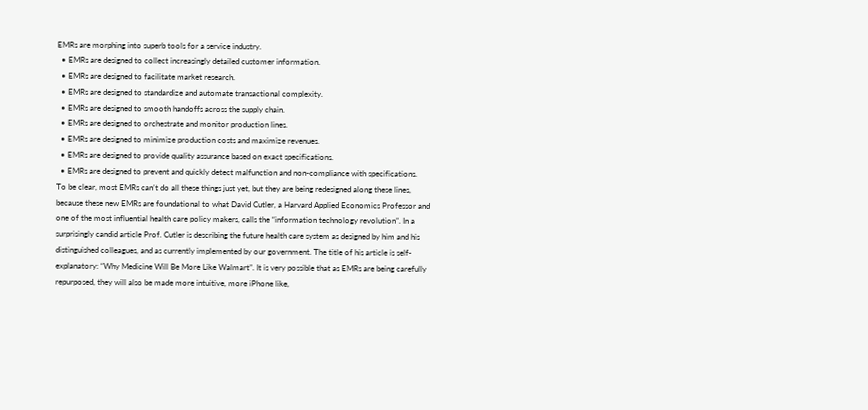EMRs are morphing into superb tools for a service industry.
  • EMRs are designed to collect increasingly detailed customer information.
  • EMRs are designed to facilitate market research.
  • EMRs are designed to standardize and automate transactional complexity.
  • EMRs are designed to smooth handoffs across the supply chain.
  • EMRs are designed to orchestrate and monitor production lines.
  • EMRs are designed to minimize production costs and maximize revenues.
  • EMRs are designed to provide quality assurance based on exact specifications.
  • EMRs are designed to prevent and quickly detect malfunction and non-compliance with specifications.
To be clear, most EMRs can’t do all these things just yet, but they are being redesigned along these lines, because these new EMRs are foundational to what David Cutler, a Harvard Applied Economics Professor and one of the most influential health care policy makers, calls the “information technology revolution”. In a surprisingly candid article Prof. Cutler is describing the future health care system as designed by him and his distinguished colleagues, and as currently implemented by our government. The title of his article is self-explanatory: “Why Medicine Will Be More Like Walmart”. It is very possible that as EMRs are being carefully repurposed, they will also be made more intuitive, more iPhone like,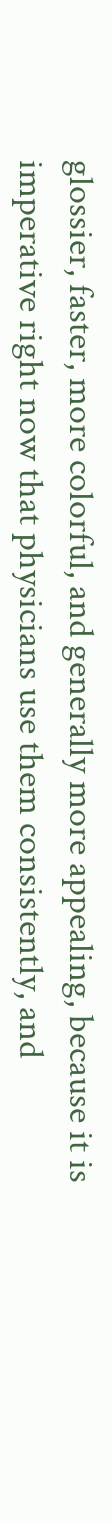glossier, faster, more colorful, and generally more appealing, because it is imperative right now that physicians use them consistently, and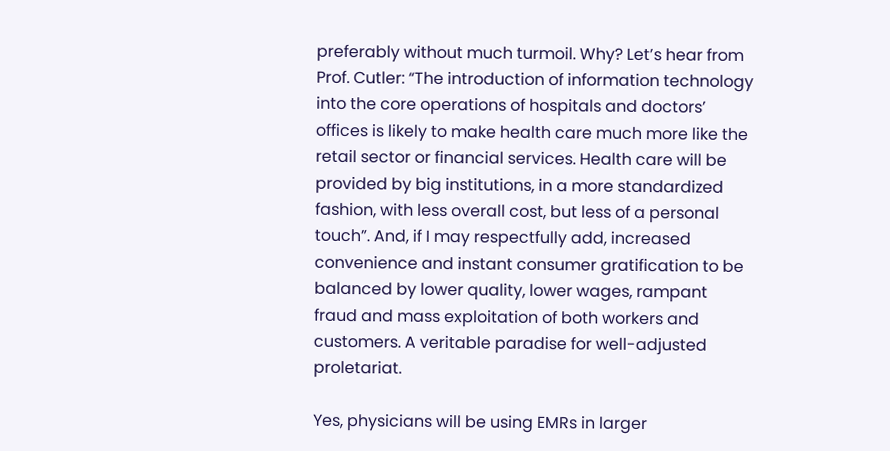preferably without much turmoil. Why? Let’s hear from Prof. Cutler: “The introduction of information technology into the core operations of hospitals and doctors’ offices is likely to make health care much more like the retail sector or financial services. Health care will be provided by big institutions, in a more standardized fashion, with less overall cost, but less of a personal touch”. And, if I may respectfully add, increased convenience and instant consumer gratification to be balanced by lower quality, lower wages, rampant fraud and mass exploitation of both workers and customers. A veritable paradise for well-adjusted proletariat.

Yes, physicians will be using EMRs in larger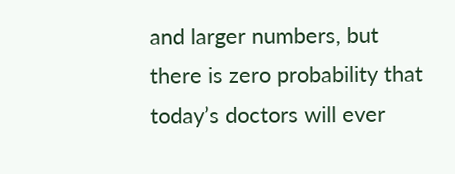and larger numbers, but there is zero probability that today’s doctors will ever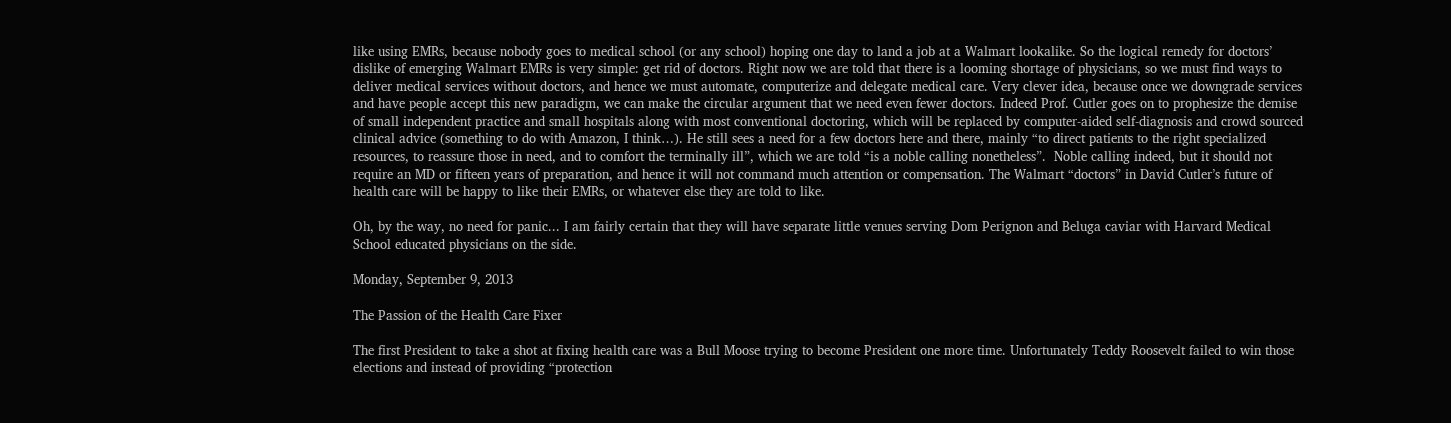like using EMRs, because nobody goes to medical school (or any school) hoping one day to land a job at a Walmart lookalike. So the logical remedy for doctors’ dislike of emerging Walmart EMRs is very simple: get rid of doctors. Right now we are told that there is a looming shortage of physicians, so we must find ways to deliver medical services without doctors, and hence we must automate, computerize and delegate medical care. Very clever idea, because once we downgrade services and have people accept this new paradigm, we can make the circular argument that we need even fewer doctors. Indeed Prof. Cutler goes on to prophesize the demise of small independent practice and small hospitals along with most conventional doctoring, which will be replaced by computer-aided self-diagnosis and crowd sourced clinical advice (something to do with Amazon, I think…). He still sees a need for a few doctors here and there, mainly “to direct patients to the right specialized resources, to reassure those in need, and to comfort the terminally ill”, which we are told “is a noble calling nonetheless”.  Noble calling indeed, but it should not require an MD or fifteen years of preparation, and hence it will not command much attention or compensation. The Walmart “doctors” in David Cutler’s future of health care will be happy to like their EMRs, or whatever else they are told to like.

Oh, by the way, no need for panic... I am fairly certain that they will have separate little venues serving Dom Perignon and Beluga caviar with Harvard Medical School educated physicians on the side.

Monday, September 9, 2013

The Passion of the Health Care Fixer

The first President to take a shot at fixing health care was a Bull Moose trying to become President one more time. Unfortunately Teddy Roosevelt failed to win those elections and instead of providing “protection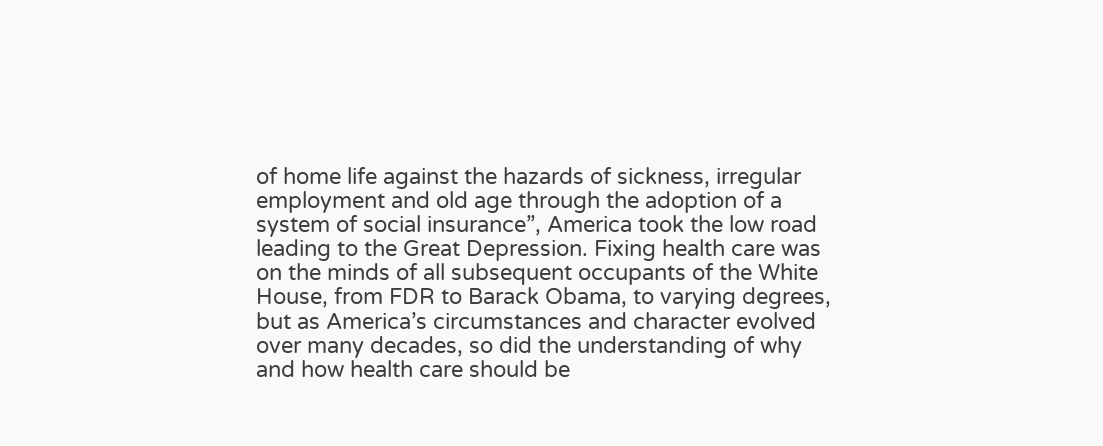of home life against the hazards of sickness, irregular employment and old age through the adoption of a system of social insurance”, America took the low road leading to the Great Depression. Fixing health care was on the minds of all subsequent occupants of the White House, from FDR to Barack Obama, to varying degrees, but as America’s circumstances and character evolved over many decades, so did the understanding of why and how health care should be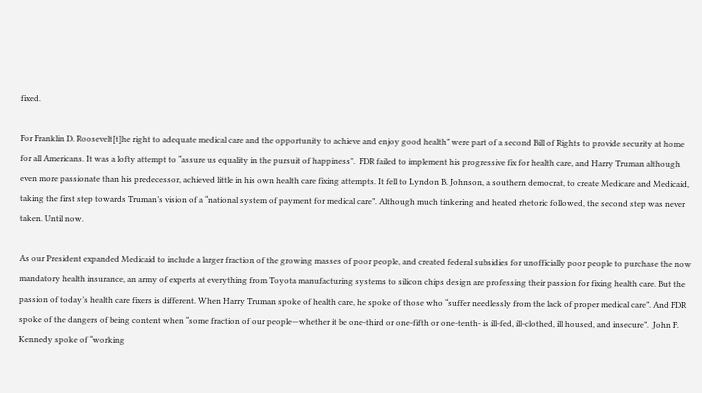fixed.

For Franklin D. Roosevelt[t]he right to adequate medical care and the opportunity to achieve and enjoy good health” were part of a second Bill of Rights to provide security at home for all Americans. It was a lofty attempt to “assure us equality in the pursuit of happiness".  FDR failed to implement his progressive fix for health care, and Harry Truman although even more passionate than his predecessor, achieved little in his own health care fixing attempts. It fell to Lyndon B. Johnson, a southern democrat, to create Medicare and Medicaid, taking the first step towards Truman’s vision of a “national system of payment for medical care”. Although much tinkering and heated rhetoric followed, the second step was never taken. Until now.

As our President expanded Medicaid to include a larger fraction of the growing masses of poor people, and created federal subsidies for unofficially poor people to purchase the now mandatory health insurance, an army of experts at everything from Toyota manufacturing systems to silicon chips design are professing their passion for fixing health care. But the passion of today’s health care fixers is different. When Harry Truman spoke of health care, he spoke of those who “suffer needlessly from the lack of proper medical care”. And FDR spoke of the dangers of being content when “some fraction of our people—whether it be one-third or one-fifth or one-tenth- is ill-fed, ill-clothed, ill housed, and insecure”.  John F. Kennedy spoke of “working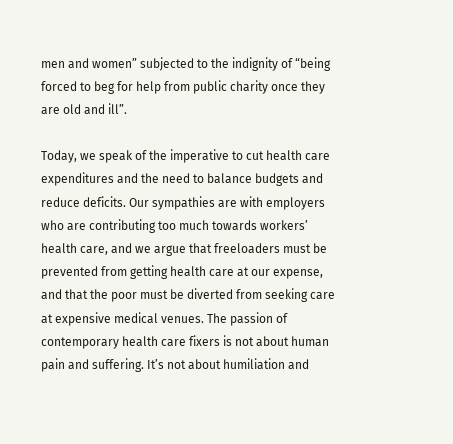men and women” subjected to the indignity of “being forced to beg for help from public charity once they are old and ill”.

Today, we speak of the imperative to cut health care expenditures and the need to balance budgets and reduce deficits. Our sympathies are with employers who are contributing too much towards workers’ health care, and we argue that freeloaders must be prevented from getting health care at our expense, and that the poor must be diverted from seeking care at expensive medical venues. The passion of contemporary health care fixers is not about human pain and suffering. It’s not about humiliation and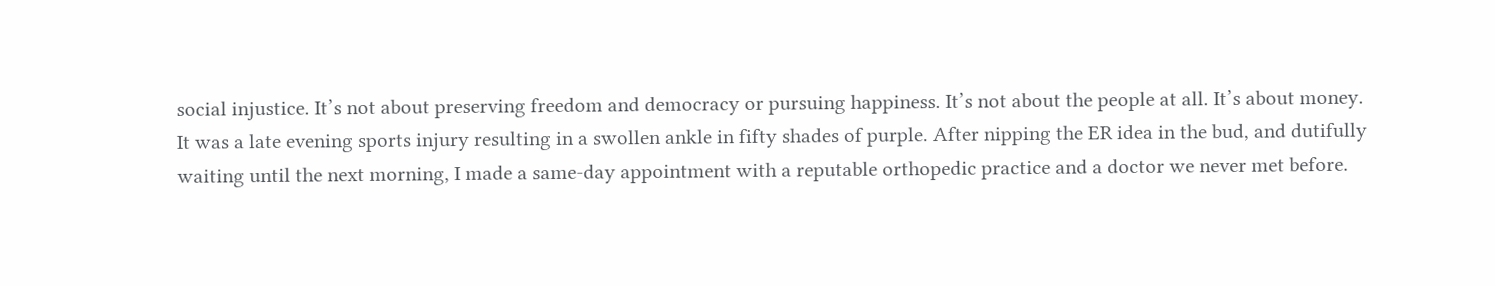social injustice. It’s not about preserving freedom and democracy or pursuing happiness. It’s not about the people at all. It’s about money.
It was a late evening sports injury resulting in a swollen ankle in fifty shades of purple. After nipping the ER idea in the bud, and dutifully waiting until the next morning, I made a same-day appointment with a reputable orthopedic practice and a doctor we never met before.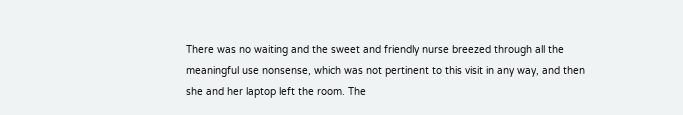There was no waiting and the sweet and friendly nurse breezed through all the meaningful use nonsense, which was not pertinent to this visit in any way, and then she and her laptop left the room. The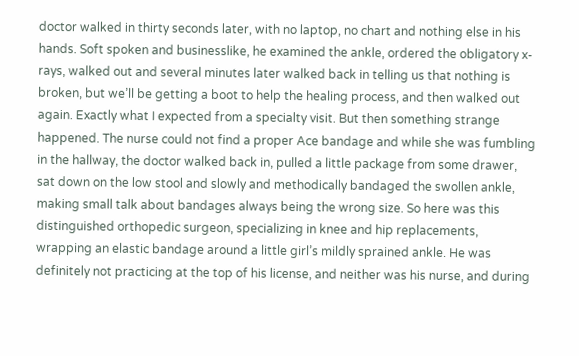doctor walked in thirty seconds later, with no laptop, no chart and nothing else in his hands. Soft spoken and businesslike, he examined the ankle, ordered the obligatory x-rays, walked out and several minutes later walked back in telling us that nothing is broken, but we’ll be getting a boot to help the healing process, and then walked out again. Exactly what I expected from a specialty visit. But then something strange happened. The nurse could not find a proper Ace bandage and while she was fumbling in the hallway, the doctor walked back in, pulled a little package from some drawer, sat down on the low stool and slowly and methodically bandaged the swollen ankle, making small talk about bandages always being the wrong size. So here was this distinguished orthopedic surgeon, specializing in knee and hip replacements, wrapping an elastic bandage around a little girl’s mildly sprained ankle. He was definitely not practicing at the top of his license, and neither was his nurse, and during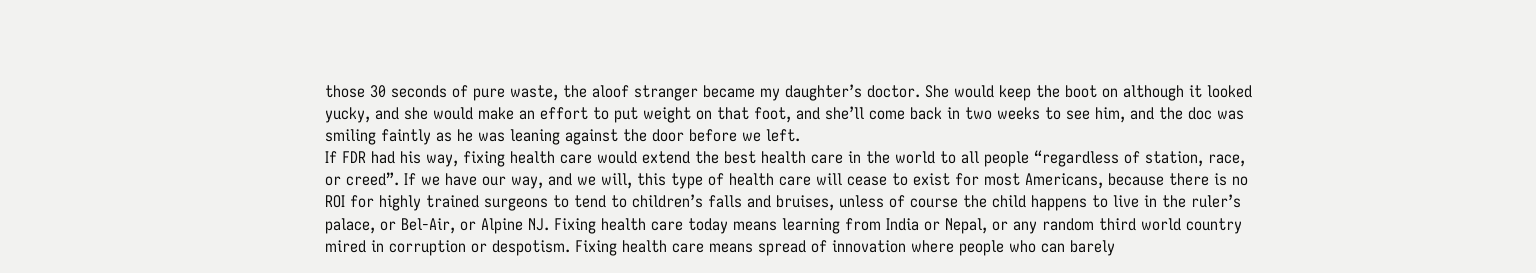those 30 seconds of pure waste, the aloof stranger became my daughter’s doctor. She would keep the boot on although it looked yucky, and she would make an effort to put weight on that foot, and she’ll come back in two weeks to see him, and the doc was smiling faintly as he was leaning against the door before we left.
If FDR had his way, fixing health care would extend the best health care in the world to all people “regardless of station, race, or creed”. If we have our way, and we will, this type of health care will cease to exist for most Americans, because there is no ROI for highly trained surgeons to tend to children’s falls and bruises, unless of course the child happens to live in the ruler’s palace, or Bel-Air, or Alpine NJ. Fixing health care today means learning from India or Nepal, or any random third world country mired in corruption or despotism. Fixing health care means spread of innovation where people who can barely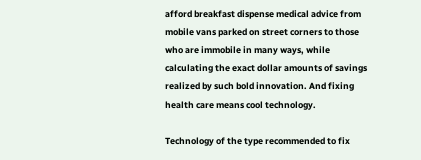afford breakfast dispense medical advice from mobile vans parked on street corners to those who are immobile in many ways, while calculating the exact dollar amounts of savings realized by such bold innovation. And fixing health care means cool technology.

Technology of the type recommended to fix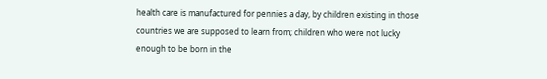health care is manufactured for pennies a day, by children existing in those countries we are supposed to learn from; children who were not lucky enough to be born in the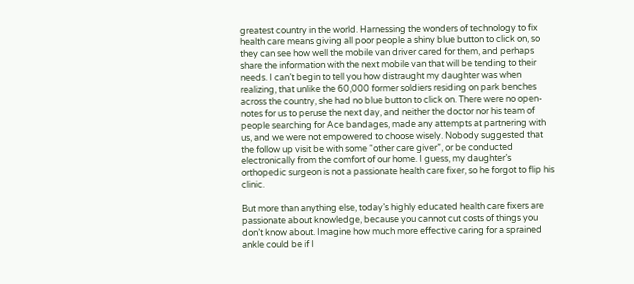greatest country in the world. Harnessing the wonders of technology to fix health care means giving all poor people a shiny blue button to click on, so they can see how well the mobile van driver cared for them, and perhaps share the information with the next mobile van that will be tending to their needs. I can’t begin to tell you how distraught my daughter was when realizing, that unlike the 60,000 former soldiers residing on park benches across the country, she had no blue button to click on. There were no open-notes for us to peruse the next day, and neither the doctor nor his team of people searching for Ace bandages, made any attempts at partnering with us, and we were not empowered to choose wisely. Nobody suggested that the follow up visit be with some “other care giver”, or be conducted electronically from the comfort of our home. I guess, my daughter’s orthopedic surgeon is not a passionate health care fixer, so he forgot to flip his clinic.

But more than anything else, today’s highly educated health care fixers are passionate about knowledge, because you cannot cut costs of things you don’t know about. Imagine how much more effective caring for a sprained ankle could be if I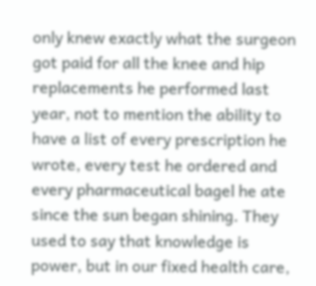only knew exactly what the surgeon got paid for all the knee and hip replacements he performed last year, not to mention the ability to have a list of every prescription he wrote, every test he ordered and every pharmaceutical bagel he ate since the sun began shining. They used to say that knowledge is power, but in our fixed health care,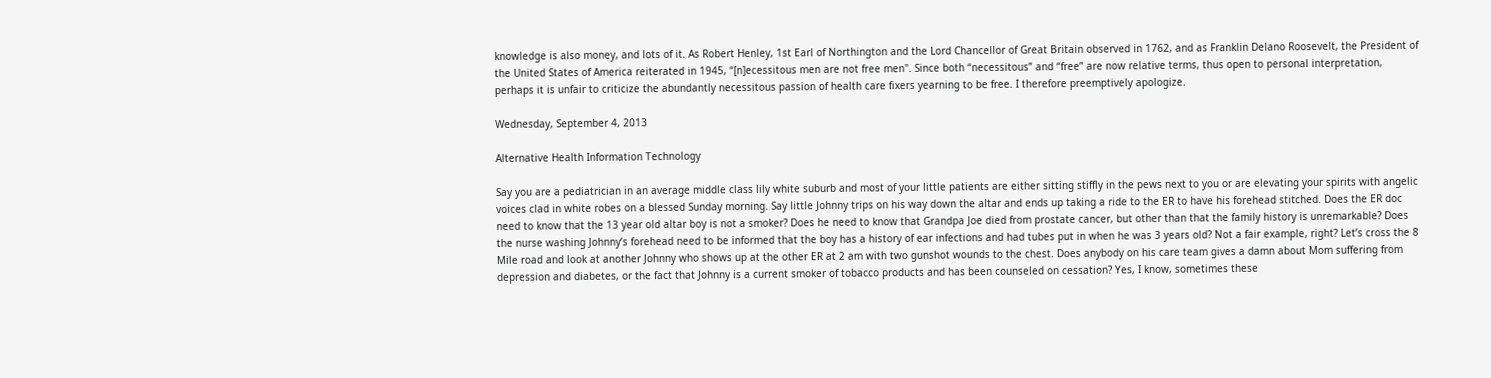knowledge is also money, and lots of it. As Robert Henley, 1st Earl of Northington and the Lord Chancellor of Great Britain observed in 1762, and as Franklin Delano Roosevelt, the President of the United States of America reiterated in 1945, “[n]ecessitous men are not free men". Since both “necessitous” and “free” are now relative terms, thus open to personal interpretation, perhaps it is unfair to criticize the abundantly necessitous passion of health care fixers yearning to be free. I therefore preemptively apologize.

Wednesday, September 4, 2013

Alternative Health Information Technology

Say you are a pediatrician in an average middle class lily white suburb and most of your little patients are either sitting stiffly in the pews next to you or are elevating your spirits with angelic voices clad in white robes on a blessed Sunday morning. Say little Johnny trips on his way down the altar and ends up taking a ride to the ER to have his forehead stitched. Does the ER doc need to know that the 13 year old altar boy is not a smoker? Does he need to know that Grandpa Joe died from prostate cancer, but other than that the family history is unremarkable? Does the nurse washing Johnny’s forehead need to be informed that the boy has a history of ear infections and had tubes put in when he was 3 years old? Not a fair example, right? Let’s cross the 8 Mile road and look at another Johnny who shows up at the other ER at 2 am with two gunshot wounds to the chest. Does anybody on his care team gives a damn about Mom suffering from depression and diabetes, or the fact that Johnny is a current smoker of tobacco products and has been counseled on cessation? Yes, I know, sometimes these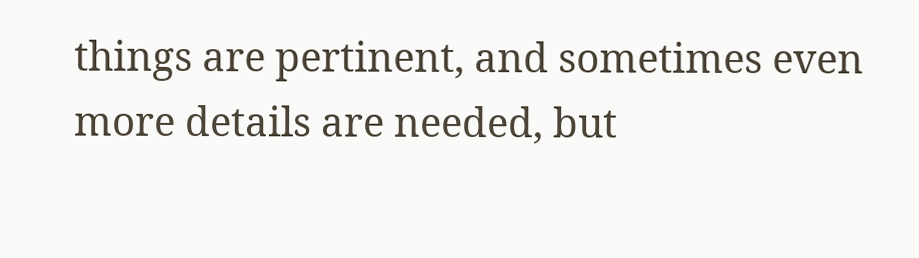things are pertinent, and sometimes even more details are needed, but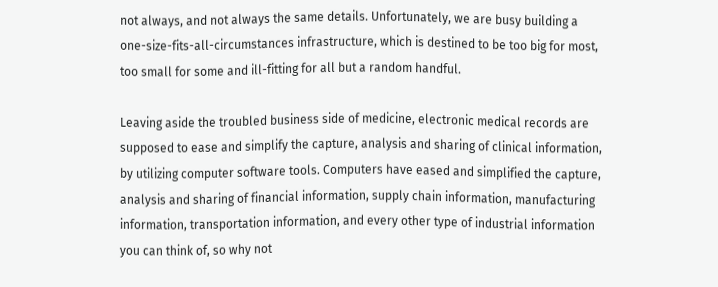not always, and not always the same details. Unfortunately, we are busy building a one-size-fits-all-circumstances infrastructure, which is destined to be too big for most, too small for some and ill-fitting for all but a random handful.

Leaving aside the troubled business side of medicine, electronic medical records are supposed to ease and simplify the capture, analysis and sharing of clinical information, by utilizing computer software tools. Computers have eased and simplified the capture, analysis and sharing of financial information, supply chain information, manufacturing information, transportation information, and every other type of industrial information you can think of, so why not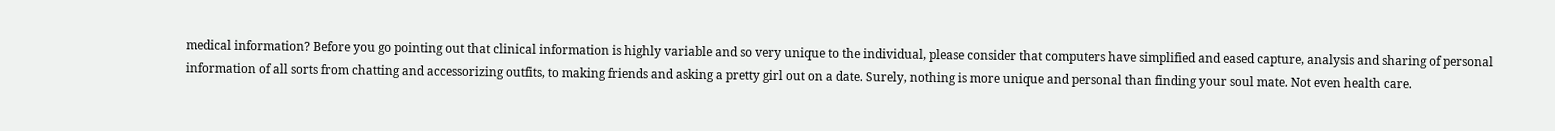medical information? Before you go pointing out that clinical information is highly variable and so very unique to the individual, please consider that computers have simplified and eased capture, analysis and sharing of personal information of all sorts from chatting and accessorizing outfits, to making friends and asking a pretty girl out on a date. Surely, nothing is more unique and personal than finding your soul mate. Not even health care.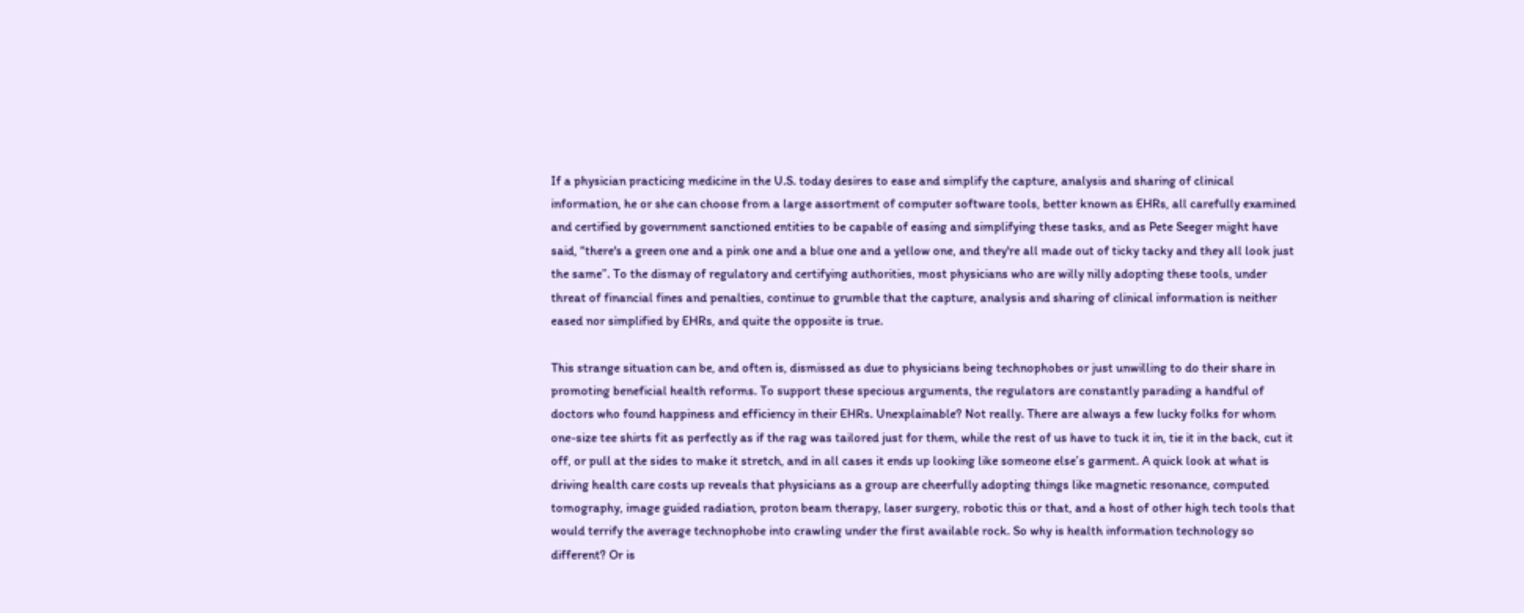If a physician practicing medicine in the U.S. today desires to ease and simplify the capture, analysis and sharing of clinical information, he or she can choose from a large assortment of computer software tools, better known as EHRs, all carefully examined and certified by government sanctioned entities to be capable of easing and simplifying these tasks, and as Pete Seeger might have said, “there's a green one and a pink one and a blue one and a yellow one, and they're all made out of ticky tacky and they all look just the same”. To the dismay of regulatory and certifying authorities, most physicians who are willy nilly adopting these tools, under threat of financial fines and penalties, continue to grumble that the capture, analysis and sharing of clinical information is neither eased nor simplified by EHRs, and quite the opposite is true.

This strange situation can be, and often is, dismissed as due to physicians being technophobes or just unwilling to do their share in promoting beneficial health reforms. To support these specious arguments, the regulators are constantly parading a handful of doctors who found happiness and efficiency in their EHRs. Unexplainable? Not really. There are always a few lucky folks for whom one-size tee shirts fit as perfectly as if the rag was tailored just for them, while the rest of us have to tuck it in, tie it in the back, cut it off, or pull at the sides to make it stretch, and in all cases it ends up looking like someone else’s garment. A quick look at what is driving health care costs up reveals that physicians as a group are cheerfully adopting things like magnetic resonance, computed tomography, image guided radiation, proton beam therapy, laser surgery, robotic this or that, and a host of other high tech tools that would terrify the average technophobe into crawling under the first available rock. So why is health information technology so different? Or is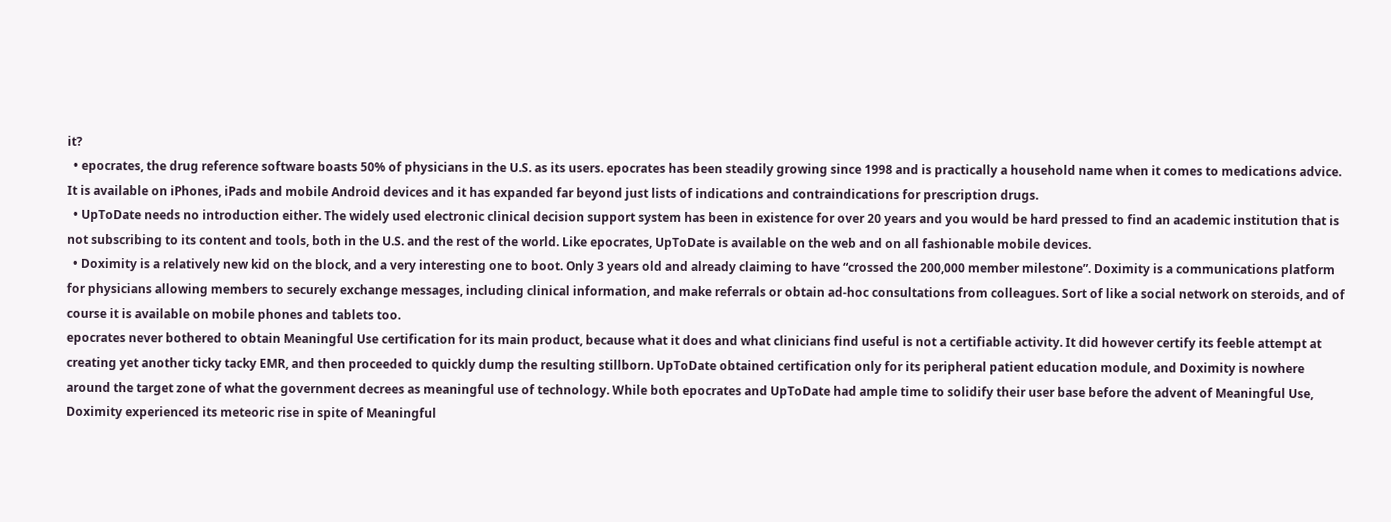it?
  • epocrates, the drug reference software boasts 50% of physicians in the U.S. as its users. epocrates has been steadily growing since 1998 and is practically a household name when it comes to medications advice. It is available on iPhones, iPads and mobile Android devices and it has expanded far beyond just lists of indications and contraindications for prescription drugs.
  • UpToDate needs no introduction either. The widely used electronic clinical decision support system has been in existence for over 20 years and you would be hard pressed to find an academic institution that is not subscribing to its content and tools, both in the U.S. and the rest of the world. Like epocrates, UpToDate is available on the web and on all fashionable mobile devices.
  • Doximity is a relatively new kid on the block, and a very interesting one to boot. Only 3 years old and already claiming to have “crossed the 200,000 member milestone”. Doximity is a communications platform for physicians allowing members to securely exchange messages, including clinical information, and make referrals or obtain ad-hoc consultations from colleagues. Sort of like a social network on steroids, and of course it is available on mobile phones and tablets too.
epocrates never bothered to obtain Meaningful Use certification for its main product, because what it does and what clinicians find useful is not a certifiable activity. It did however certify its feeble attempt at creating yet another ticky tacky EMR, and then proceeded to quickly dump the resulting stillborn. UpToDate obtained certification only for its peripheral patient education module, and Doximity is nowhere around the target zone of what the government decrees as meaningful use of technology. While both epocrates and UpToDate had ample time to solidify their user base before the advent of Meaningful Use, Doximity experienced its meteoric rise in spite of Meaningful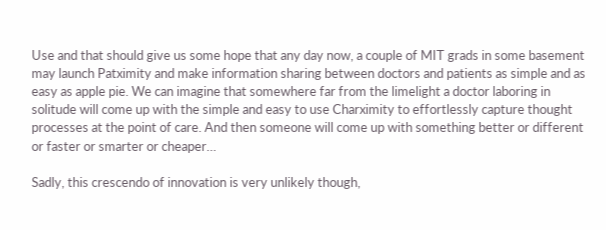Use and that should give us some hope that any day now, a couple of MIT grads in some basement may launch Patximity and make information sharing between doctors and patients as simple and as easy as apple pie. We can imagine that somewhere far from the limelight a doctor laboring in solitude will come up with the simple and easy to use Charximity to effortlessly capture thought processes at the point of care. And then someone will come up with something better or different or faster or smarter or cheaper…

Sadly, this crescendo of innovation is very unlikely though,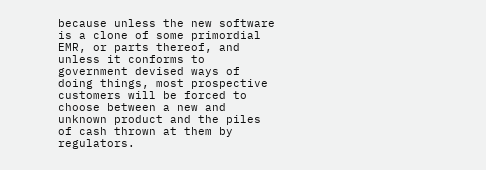because unless the new software is a clone of some primordial EMR, or parts thereof, and unless it conforms to government devised ways of doing things, most prospective customers will be forced to choose between a new and unknown product and the piles of cash thrown at them by regulators.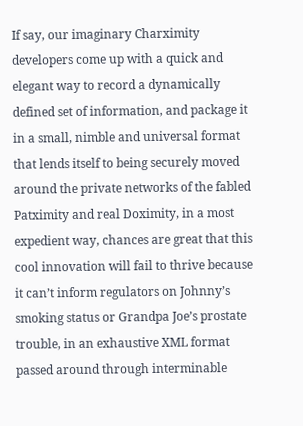If say, our imaginary Charximity developers come up with a quick and elegant way to record a dynamically defined set of information, and package it in a small, nimble and universal format that lends itself to being securely moved around the private networks of the fabled Patximity and real Doximity, in a most expedient way, chances are great that this cool innovation will fail to thrive because it can’t inform regulators on Johnny’s smoking status or Grandpa Joe’s prostate trouble, in an exhaustive XML format passed around through interminable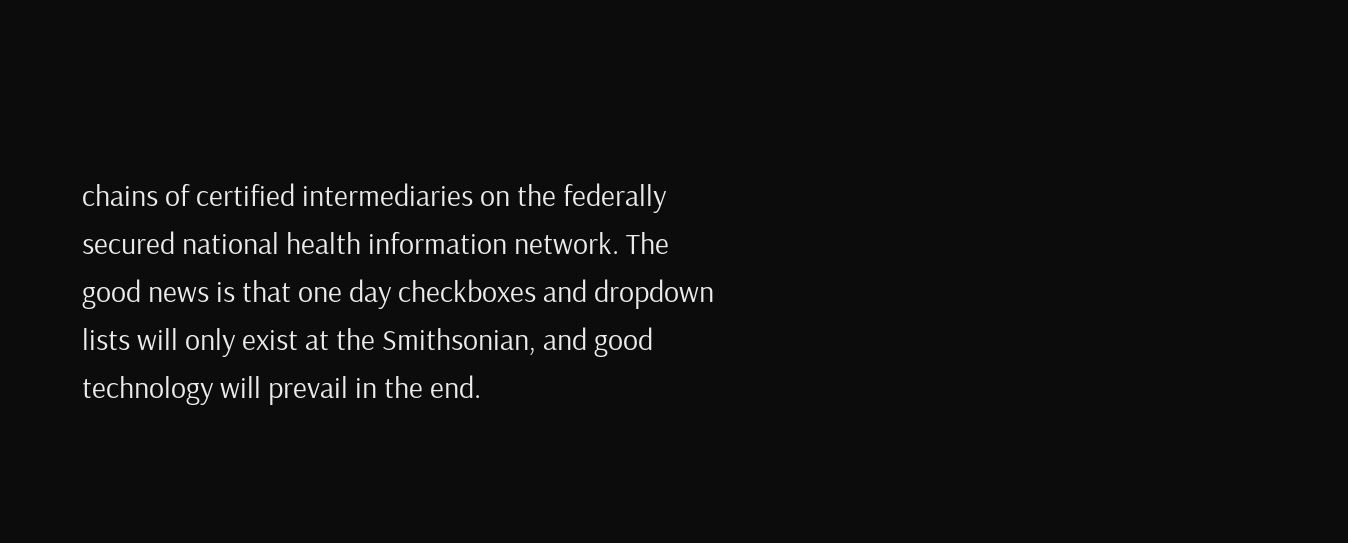chains of certified intermediaries on the federally secured national health information network. The good news is that one day checkboxes and dropdown lists will only exist at the Smithsonian, and good technology will prevail in the end.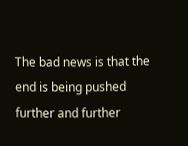The bad news is that the end is being pushed further and further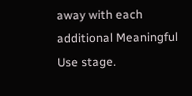away with each additional Meaningful Use stage.